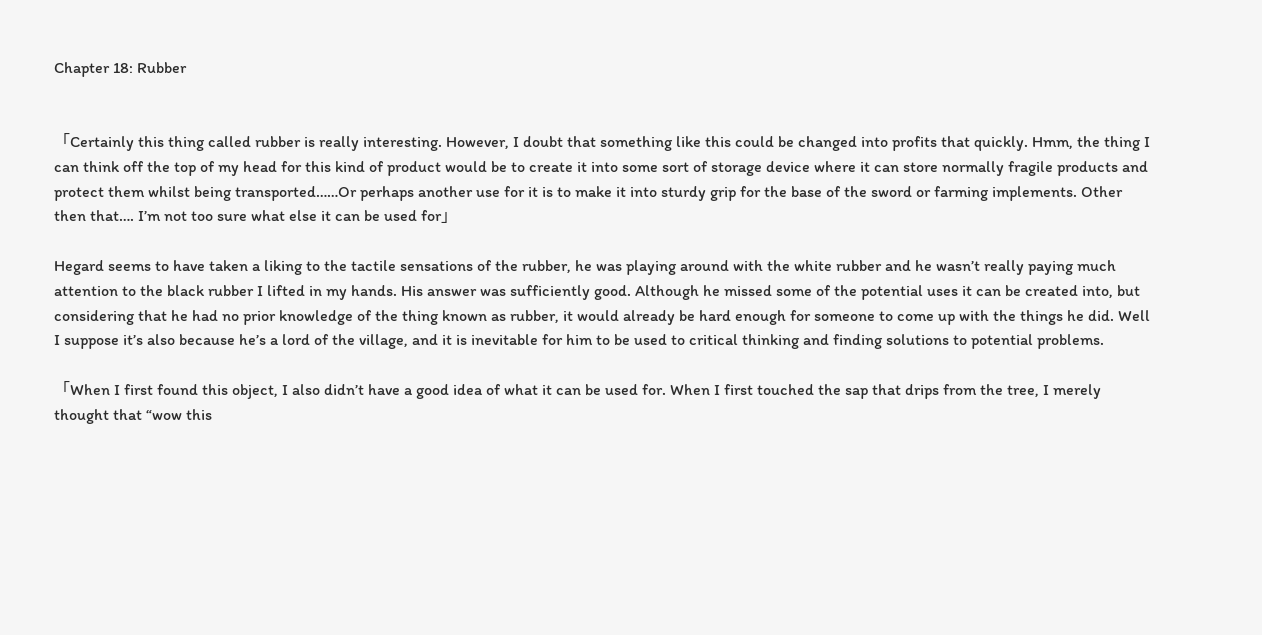Chapter 18: Rubber


「Certainly this thing called rubber is really interesting. However, I doubt that something like this could be changed into profits that quickly. Hmm, the thing I can think off the top of my head for this kind of product would be to create it into some sort of storage device where it can store normally fragile products and protect them whilst being transported……Or perhaps another use for it is to make it into sturdy grip for the base of the sword or farming implements. Other then that…. I’m not too sure what else it can be used for」

Hegard seems to have taken a liking to the tactile sensations of the rubber, he was playing around with the white rubber and he wasn’t really paying much attention to the black rubber I lifted in my hands. His answer was sufficiently good. Although he missed some of the potential uses it can be created into, but considering that he had no prior knowledge of the thing known as rubber, it would already be hard enough for someone to come up with the things he did. Well I suppose it’s also because he’s a lord of the village, and it is inevitable for him to be used to critical thinking and finding solutions to potential problems.

「When I first found this object, I also didn’t have a good idea of what it can be used for. When I first touched the sap that drips from the tree, I merely thought that “wow this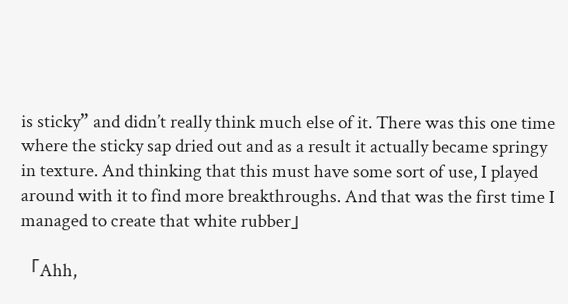is sticky” and didn’t really think much else of it. There was this one time where the sticky sap dried out and as a result it actually became springy in texture. And thinking that this must have some sort of use, I played around with it to find more breakthroughs. And that was the first time I managed to create that white rubber」

「Ahh,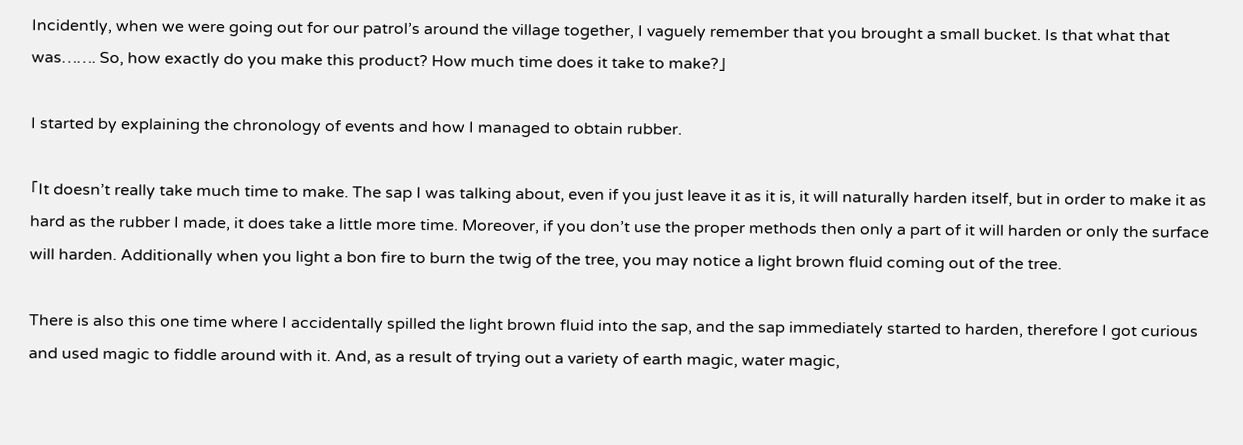Incidently, when we were going out for our patrol’s around the village together, I vaguely remember that you brought a small bucket. Is that what that was……. So, how exactly do you make this product? How much time does it take to make?」

I started by explaining the chronology of events and how I managed to obtain rubber.

「It doesn’t really take much time to make. The sap I was talking about, even if you just leave it as it is, it will naturally harden itself, but in order to make it as hard as the rubber I made, it does take a little more time. Moreover, if you don’t use the proper methods then only a part of it will harden or only the surface will harden. Additionally when you light a bon fire to burn the twig of the tree, you may notice a light brown fluid coming out of the tree.

There is also this one time where I accidentally spilled the light brown fluid into the sap, and the sap immediately started to harden, therefore I got curious and used magic to fiddle around with it. And, as a result of trying out a variety of earth magic, water magic,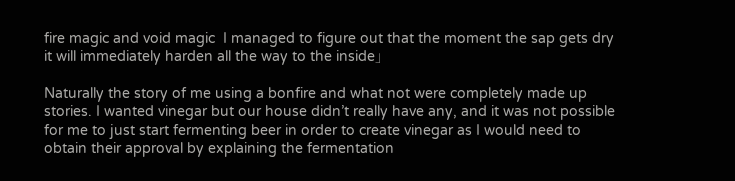fire magic and void magic  I managed to figure out that the moment the sap gets dry it will immediately harden all the way to the inside」

Naturally the story of me using a bonfire and what not were completely made up stories. I wanted vinegar but our house didn’t really have any, and it was not possible for me to just start fermenting beer in order to create vinegar as I would need to obtain their approval by explaining the fermentation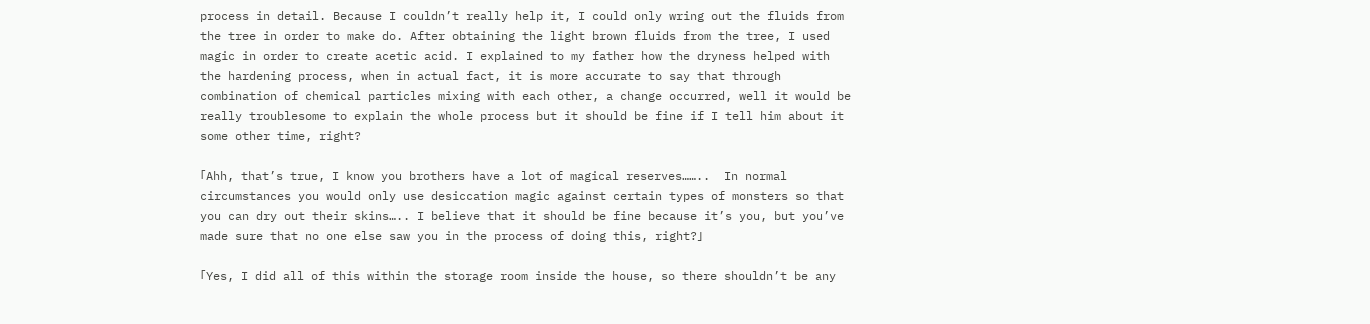process in detail. Because I couldn’t really help it, I could only wring out the fluids from the tree in order to make do. After obtaining the light brown fluids from the tree, I used magic in order to create acetic acid. I explained to my father how the dryness helped with the hardening process, when in actual fact, it is more accurate to say that through combination of chemical particles mixing with each other, a change occurred, well it would be really troublesome to explain the whole process but it should be fine if I tell him about it some other time, right?

「Ahh, that’s true, I know you brothers have a lot of magical reserves……..  In normal circumstances you would only use desiccation magic against certain types of monsters so that you can dry out their skins….. I believe that it should be fine because it’s you, but you’ve made sure that no one else saw you in the process of doing this, right?」

「Yes, I did all of this within the storage room inside the house, so there shouldn’t be any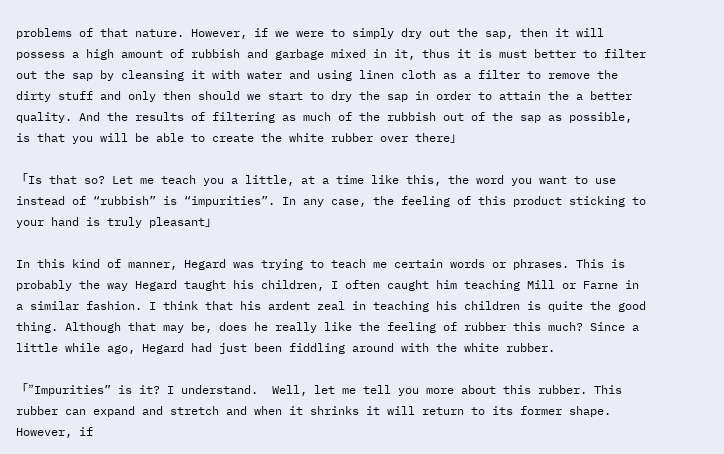problems of that nature. However, if we were to simply dry out the sap, then it will possess a high amount of rubbish and garbage mixed in it, thus it is must better to filter out the sap by cleansing it with water and using linen cloth as a filter to remove the dirty stuff and only then should we start to dry the sap in order to attain the a better quality. And the results of filtering as much of the rubbish out of the sap as possible, is that you will be able to create the white rubber over there」

「Is that so? Let me teach you a little, at a time like this, the word you want to use instead of “rubbish” is “impurities”. In any case, the feeling of this product sticking to your hand is truly pleasant」

In this kind of manner, Hegard was trying to teach me certain words or phrases. This is probably the way Hegard taught his children, I often caught him teaching Mill or Farne in a similar fashion. I think that his ardent zeal in teaching his children is quite the good thing. Although that may be, does he really like the feeling of rubber this much? Since a little while ago, Hegard had just been fiddling around with the white rubber.

「”Impurities” is it? I understand.  Well, let me tell you more about this rubber. This rubber can expand and stretch and when it shrinks it will return to its former shape. However, if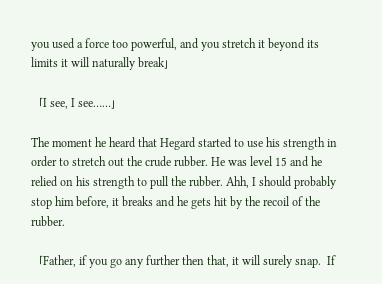you used a force too powerful, and you stretch it beyond its limits it will naturally break」

「I see, I see……」

The moment he heard that Hegard started to use his strength in order to stretch out the crude rubber. He was level 15 and he relied on his strength to pull the rubber. Ahh, I should probably stop him before, it breaks and he gets hit by the recoil of the rubber.

「Father, if you go any further then that, it will surely snap.  If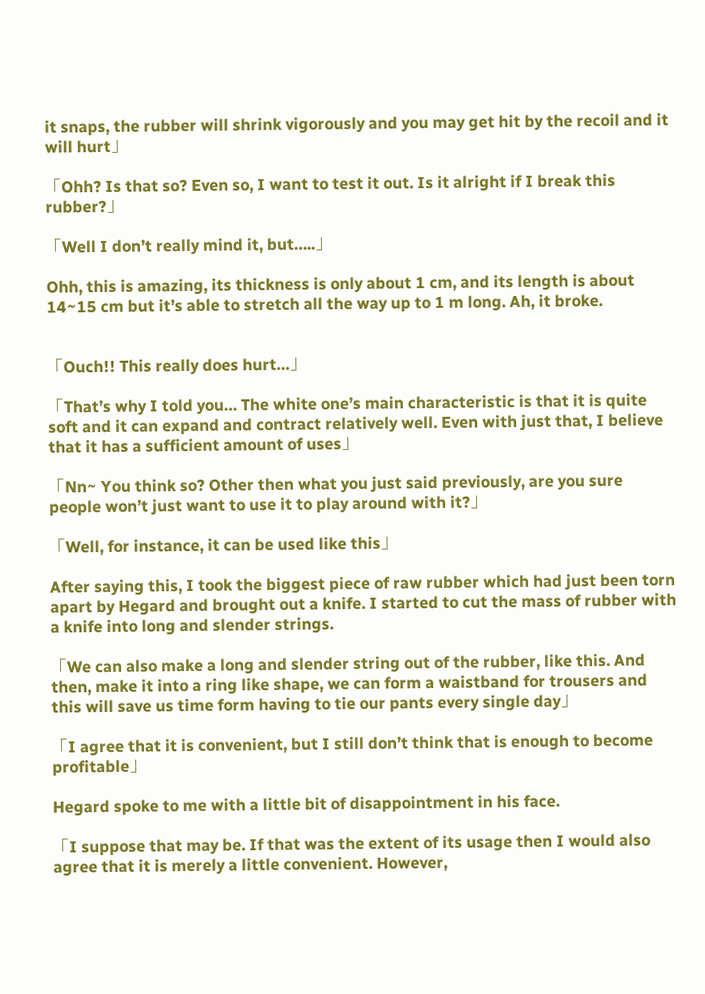it snaps, the rubber will shrink vigorously and you may get hit by the recoil and it will hurt」

「Ohh? Is that so? Even so, I want to test it out. Is it alright if I break this rubber?」

「Well I don’t really mind it, but…..」

Ohh, this is amazing, its thickness is only about 1 cm, and its length is about 14~15 cm but it’s able to stretch all the way up to 1 m long. Ah, it broke.


「Ouch!! This really does hurt…」

「That’s why I told you… The white one’s main characteristic is that it is quite soft and it can expand and contract relatively well. Even with just that, I believe that it has a sufficient amount of uses」

「Nn~ You think so? Other then what you just said previously, are you sure people won’t just want to use it to play around with it?」

「Well, for instance, it can be used like this」

After saying this, I took the biggest piece of raw rubber which had just been torn apart by Hegard and brought out a knife. I started to cut the mass of rubber with a knife into long and slender strings.

「We can also make a long and slender string out of the rubber, like this. And then, make it into a ring like shape, we can form a waistband for trousers and this will save us time form having to tie our pants every single day」

「I agree that it is convenient, but I still don’t think that is enough to become profitable」

Hegard spoke to me with a little bit of disappointment in his face.

「I suppose that may be. If that was the extent of its usage then I would also agree that it is merely a little convenient. However,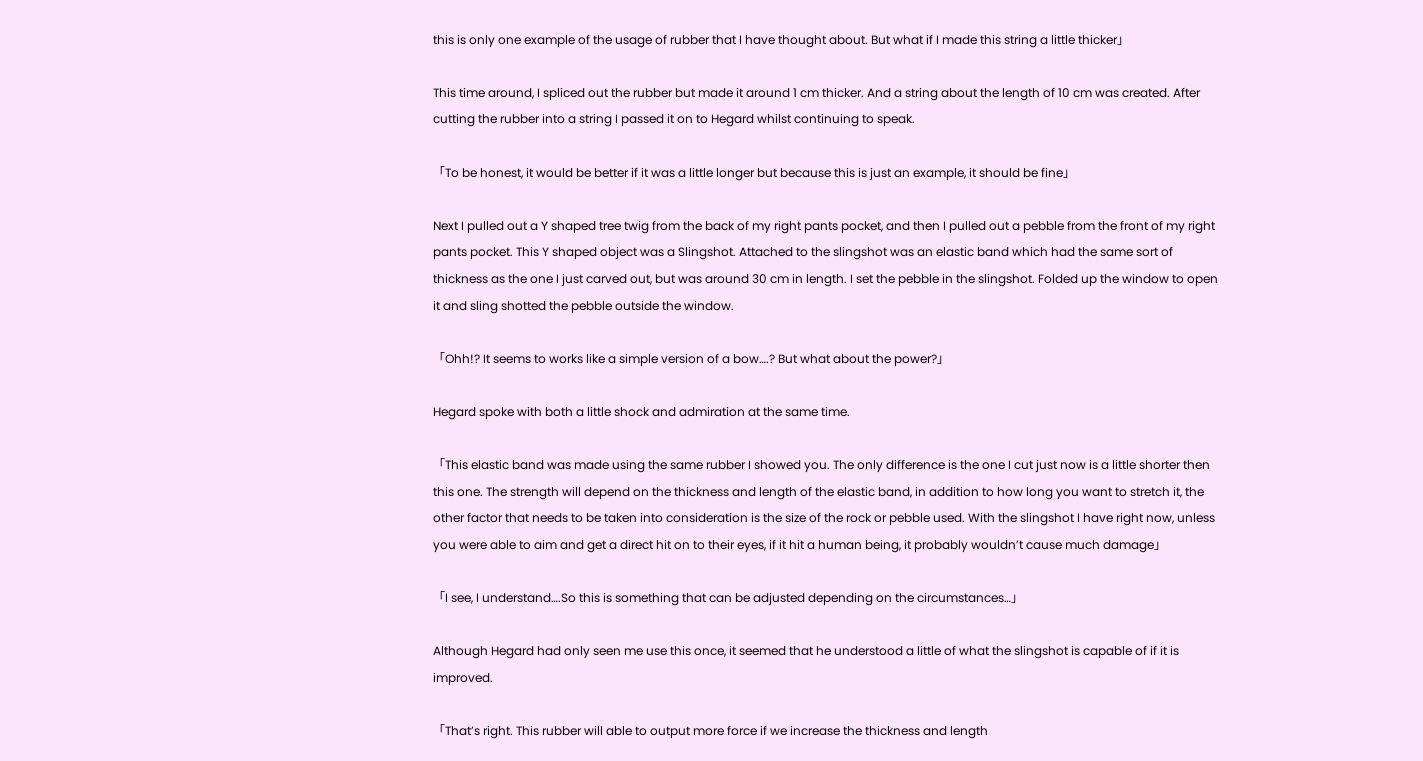this is only one example of the usage of rubber that I have thought about. But what if I made this string a little thicker」

This time around, I spliced out the rubber but made it around 1 cm thicker. And a string about the length of 10 cm was created. After cutting the rubber into a string I passed it on to Hegard whilst continuing to speak.

「To be honest, it would be better if it was a little longer but because this is just an example, it should be fine」

Next I pulled out a Y shaped tree twig from the back of my right pants pocket, and then I pulled out a pebble from the front of my right pants pocket. This Y shaped object was a Slingshot. Attached to the slingshot was an elastic band which had the same sort of thickness as the one I just carved out, but was around 30 cm in length. I set the pebble in the slingshot. Folded up the window to open it and sling shotted the pebble outside the window.

「Ohh!? It seems to works like a simple version of a bow….? But what about the power?」

Hegard spoke with both a little shock and admiration at the same time.

「This elastic band was made using the same rubber I showed you. The only difference is the one I cut just now is a little shorter then this one. The strength will depend on the thickness and length of the elastic band, in addition to how long you want to stretch it, the other factor that needs to be taken into consideration is the size of the rock or pebble used. With the slingshot I have right now, unless you were able to aim and get a direct hit on to their eyes, if it hit a human being, it probably wouldn’t cause much damage」

「I see, I understand….So this is something that can be adjusted depending on the circumstances…」

Although Hegard had only seen me use this once, it seemed that he understood a little of what the slingshot is capable of if it is improved.

「That’s right. This rubber will able to output more force if we increase the thickness and length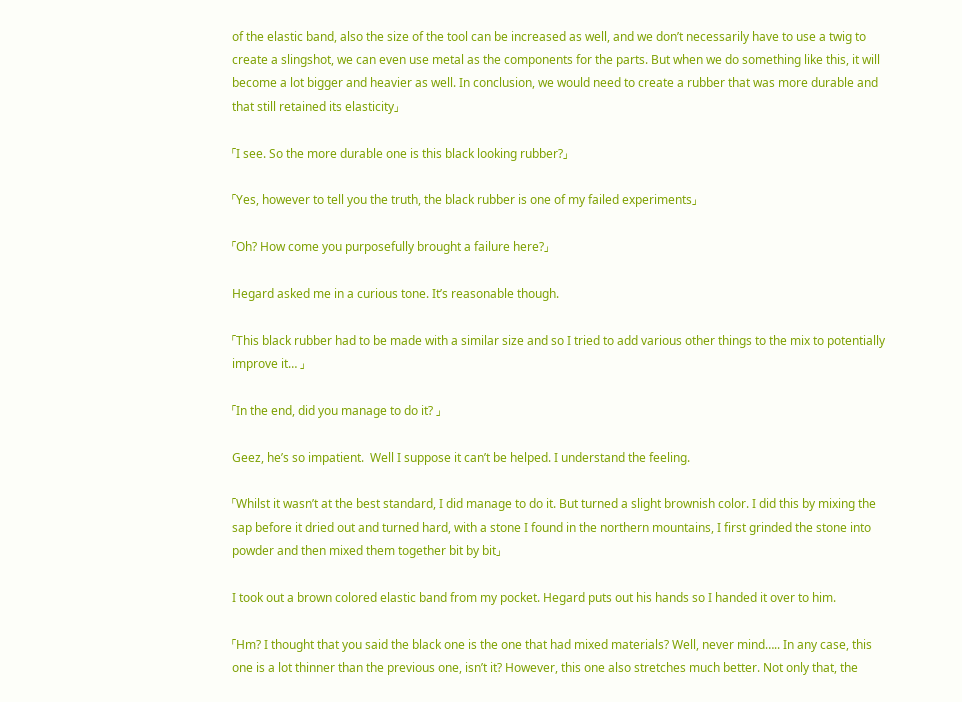of the elastic band, also the size of the tool can be increased as well, and we don’t necessarily have to use a twig to create a slingshot, we can even use metal as the components for the parts. But when we do something like this, it will become a lot bigger and heavier as well. In conclusion, we would need to create a rubber that was more durable and that still retained its elasticity」

「I see. So the more durable one is this black looking rubber?」

「Yes, however to tell you the truth, the black rubber is one of my failed experiments」

「Oh? How come you purposefully brought a failure here?」

Hegard asked me in a curious tone. It’s reasonable though.

「This black rubber had to be made with a similar size and so I tried to add various other things to the mix to potentially improve it… 」

「In the end, did you manage to do it? 」

Geez, he’s so impatient.  Well I suppose it can’t be helped. I understand the feeling.

「Whilst it wasn’t at the best standard, I did manage to do it. But turned a slight brownish color. I did this by mixing the sap before it dried out and turned hard, with a stone I found in the northern mountains, I first grinded the stone into powder and then mixed them together bit by bit」

I took out a brown colored elastic band from my pocket. Hegard puts out his hands so I handed it over to him.

「Hm? I thought that you said the black one is the one that had mixed materials? Well, never mind….. In any case, this one is a lot thinner than the previous one, isn’t it? However, this one also stretches much better. Not only that, the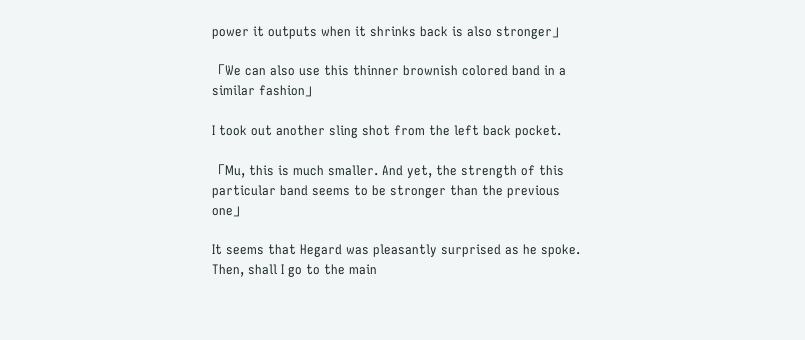power it outputs when it shrinks back is also stronger」

「We can also use this thinner brownish colored band in a similar fashion」

I took out another sling shot from the left back pocket.

「Mu, this is much smaller. And yet, the strength of this particular band seems to be stronger than the previous one」

It seems that Hegard was pleasantly surprised as he spoke. Then, shall I go to the main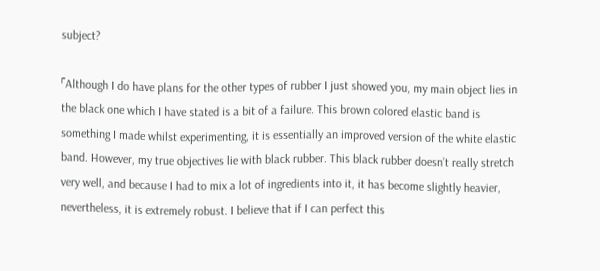subject?

「Although I do have plans for the other types of rubber I just showed you, my main object lies in the black one which I have stated is a bit of a failure. This brown colored elastic band is something I made whilst experimenting, it is essentially an improved version of the white elastic band. However, my true objectives lie with black rubber. This black rubber doesn’t really stretch very well, and because I had to mix a lot of ingredients into it, it has become slightly heavier, nevertheless, it is extremely robust. I believe that if I can perfect this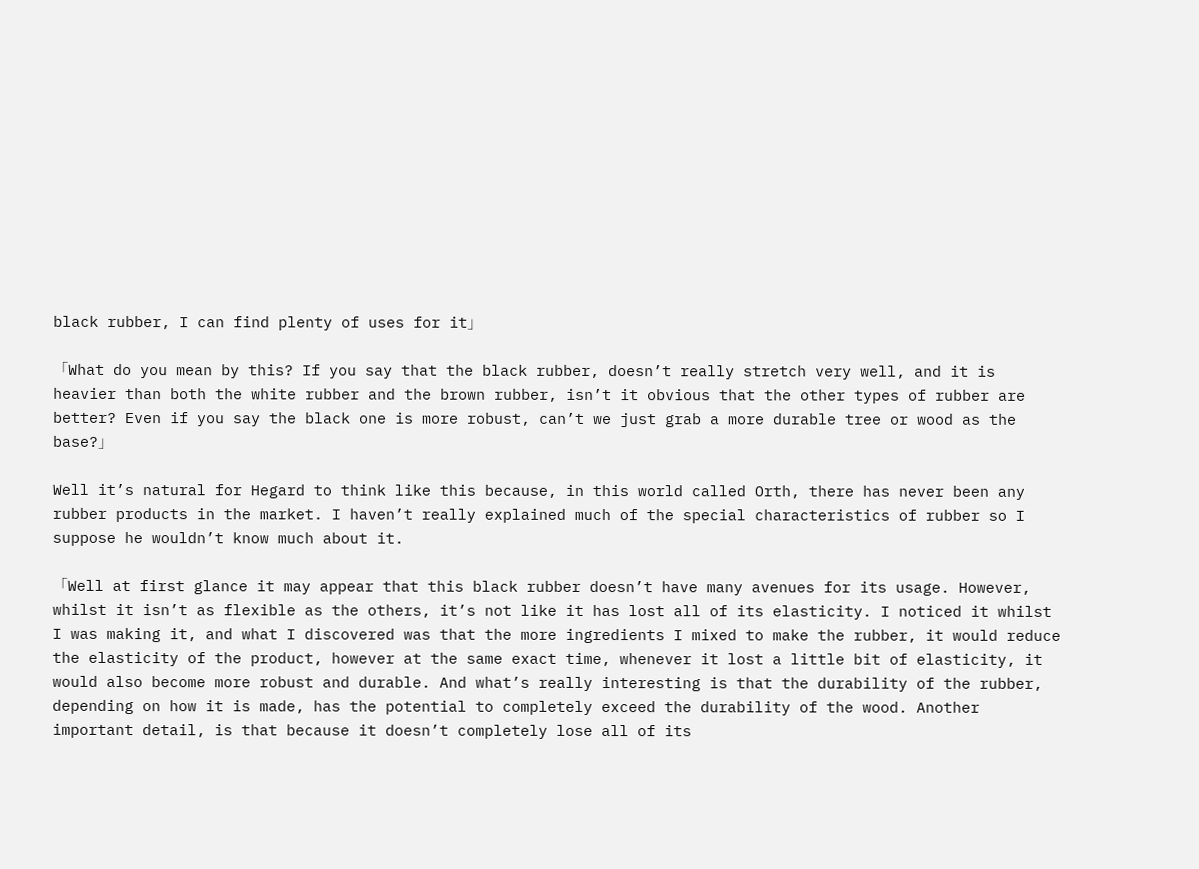black rubber, I can find plenty of uses for it」

「What do you mean by this? If you say that the black rubber, doesn’t really stretch very well, and it is heavier than both the white rubber and the brown rubber, isn’t it obvious that the other types of rubber are better? Even if you say the black one is more robust, can’t we just grab a more durable tree or wood as the base?」

Well it’s natural for Hegard to think like this because, in this world called Orth, there has never been any rubber products in the market. I haven’t really explained much of the special characteristics of rubber so I suppose he wouldn’t know much about it.

「Well at first glance it may appear that this black rubber doesn’t have many avenues for its usage. However, whilst it isn’t as flexible as the others, it’s not like it has lost all of its elasticity. I noticed it whilst I was making it, and what I discovered was that the more ingredients I mixed to make the rubber, it would reduce the elasticity of the product, however at the same exact time, whenever it lost a little bit of elasticity, it would also become more robust and durable. And what’s really interesting is that the durability of the rubber, depending on how it is made, has the potential to completely exceed the durability of the wood. Another important detail, is that because it doesn’t completely lose all of its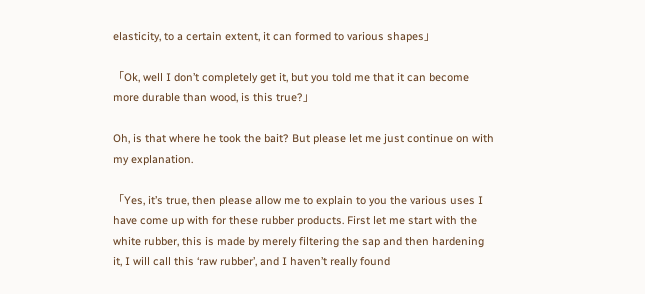elasticity, to a certain extent, it can formed to various shapes」

「Ok, well I don’t completely get it, but you told me that it can become more durable than wood, is this true?」

Oh, is that where he took the bait? But please let me just continue on with my explanation.

「Yes, it’s true, then please allow me to explain to you the various uses I have come up with for these rubber products. First let me start with the white rubber, this is made by merely filtering the sap and then hardening it, I will call this ‘raw rubber’, and I haven’t really found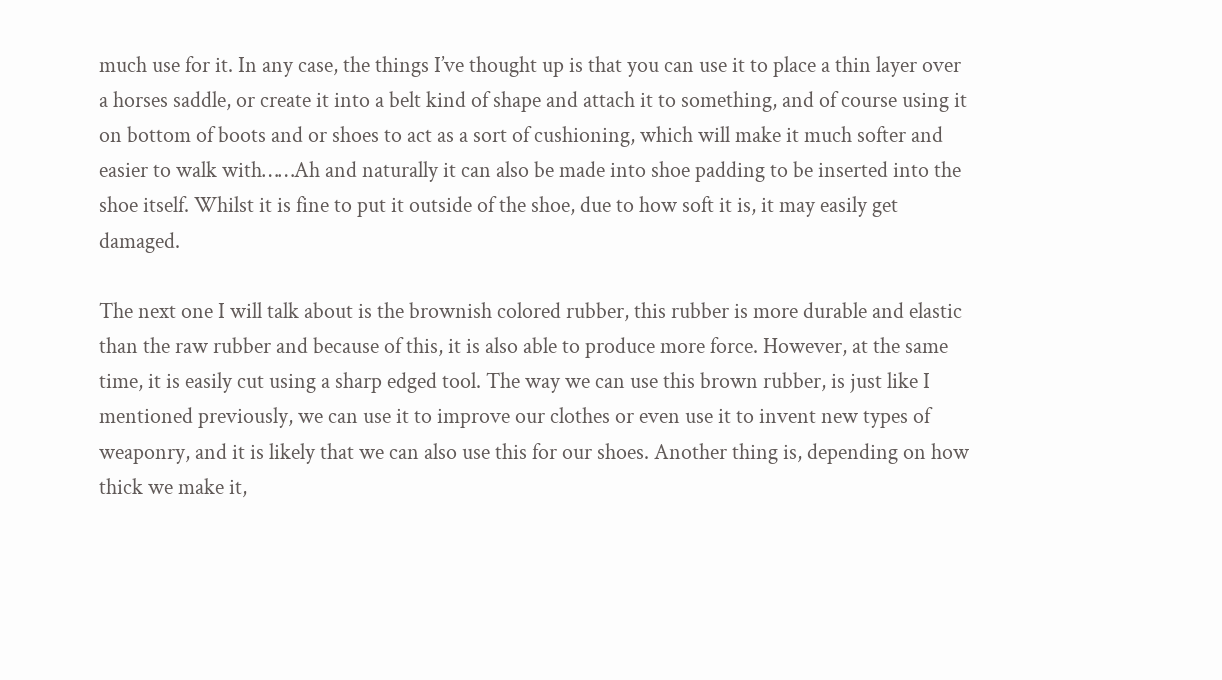much use for it. In any case, the things I’ve thought up is that you can use it to place a thin layer over a horses saddle, or create it into a belt kind of shape and attach it to something, and of course using it on bottom of boots and or shoes to act as a sort of cushioning, which will make it much softer and easier to walk with……Ah and naturally it can also be made into shoe padding to be inserted into the shoe itself. Whilst it is fine to put it outside of the shoe, due to how soft it is, it may easily get damaged.

The next one I will talk about is the brownish colored rubber, this rubber is more durable and elastic than the raw rubber and because of this, it is also able to produce more force. However, at the same time, it is easily cut using a sharp edged tool. The way we can use this brown rubber, is just like I mentioned previously, we can use it to improve our clothes or even use it to invent new types of weaponry, and it is likely that we can also use this for our shoes. Another thing is, depending on how thick we make it,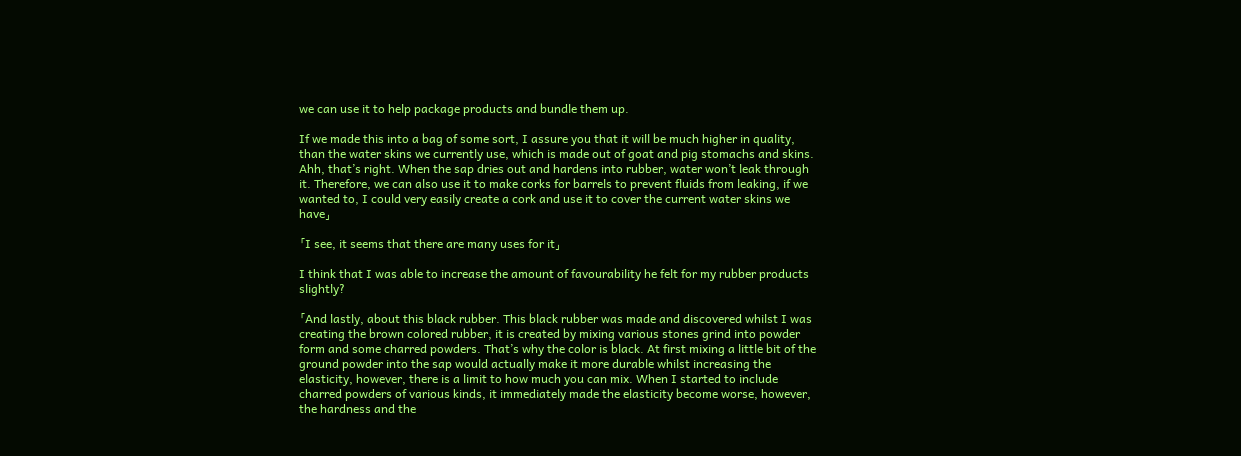we can use it to help package products and bundle them up.

If we made this into a bag of some sort, I assure you that it will be much higher in quality, than the water skins we currently use, which is made out of goat and pig stomachs and skins. Ahh, that’s right. When the sap dries out and hardens into rubber, water won’t leak through it. Therefore, we can also use it to make corks for barrels to prevent fluids from leaking, if we wanted to, I could very easily create a cork and use it to cover the current water skins we have」

「I see, it seems that there are many uses for it」

I think that I was able to increase the amount of favourability he felt for my rubber products slightly?

「And lastly, about this black rubber. This black rubber was made and discovered whilst I was creating the brown colored rubber, it is created by mixing various stones grind into powder form and some charred powders. That’s why the color is black. At first mixing a little bit of the ground powder into the sap would actually make it more durable whilst increasing the elasticity, however, there is a limit to how much you can mix. When I started to include charred powders of various kinds, it immediately made the elasticity become worse, however, the hardness and the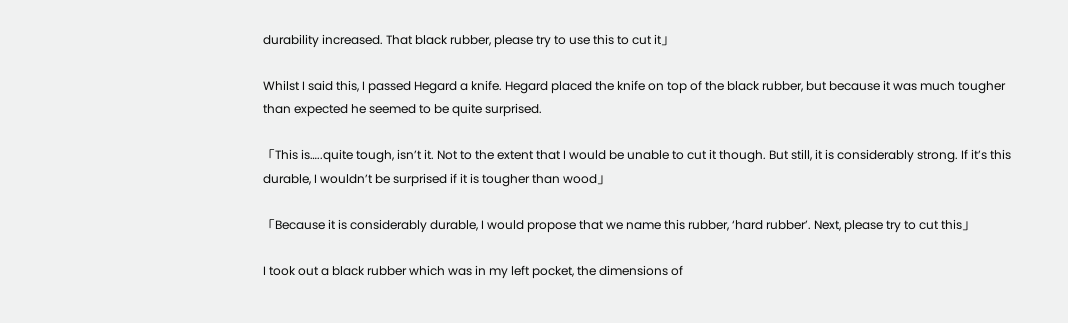durability increased. That black rubber, please try to use this to cut it」

Whilst I said this, I passed Hegard a knife. Hegard placed the knife on top of the black rubber, but because it was much tougher than expected he seemed to be quite surprised.

「This is…..quite tough, isn’t it. Not to the extent that I would be unable to cut it though. But still, it is considerably strong. If it’s this durable, I wouldn’t be surprised if it is tougher than wood」

「Because it is considerably durable, I would propose that we name this rubber, ‘hard rubber’. Next, please try to cut this」

I took out a black rubber which was in my left pocket, the dimensions of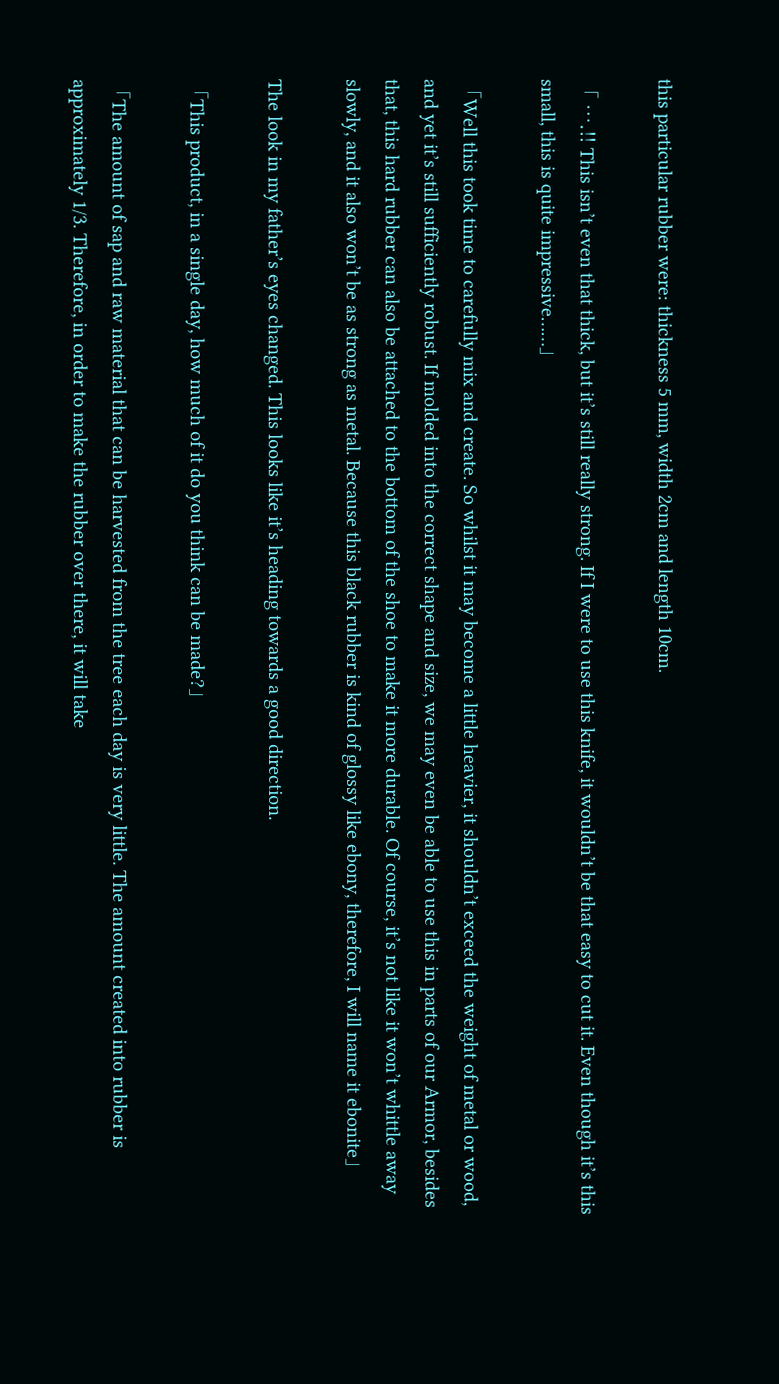this particular rubber were: thickness 5 mm, width 2cm and length 10cm.

「 ….!! This isn’t even that thick, but it’s still really strong. If I were to use this knife, it wouldn’t be that easy to cut it. Even though it’s this small, this is quite impressive……」

「Well this took time to carefully mix and create. So whilst it may become a little heavier, it shouldn’t exceed the weight of metal or wood, and yet it’s still sufficiently robust. If molded into the correct shape and size, we may even be able to use this in parts of our Armor, besides that, this hard rubber can also be attached to the bottom of the shoe to make it more durable. Of course, it’s not like it won’t whittle away slowly, and it also won’t be as strong as metal. Because this black rubber is kind of glossy like ebony, therefore, I will name it ebonite」

The look in my father’s eyes changed. This looks like it’s heading towards a good direction.

「This product, in a single day, how much of it do you think can be made?」

「The amount of sap and raw material that can be harvested from the tree each day is very little. The amount created into rubber is approximately 1/3. Therefore, in order to make the rubber over there, it will take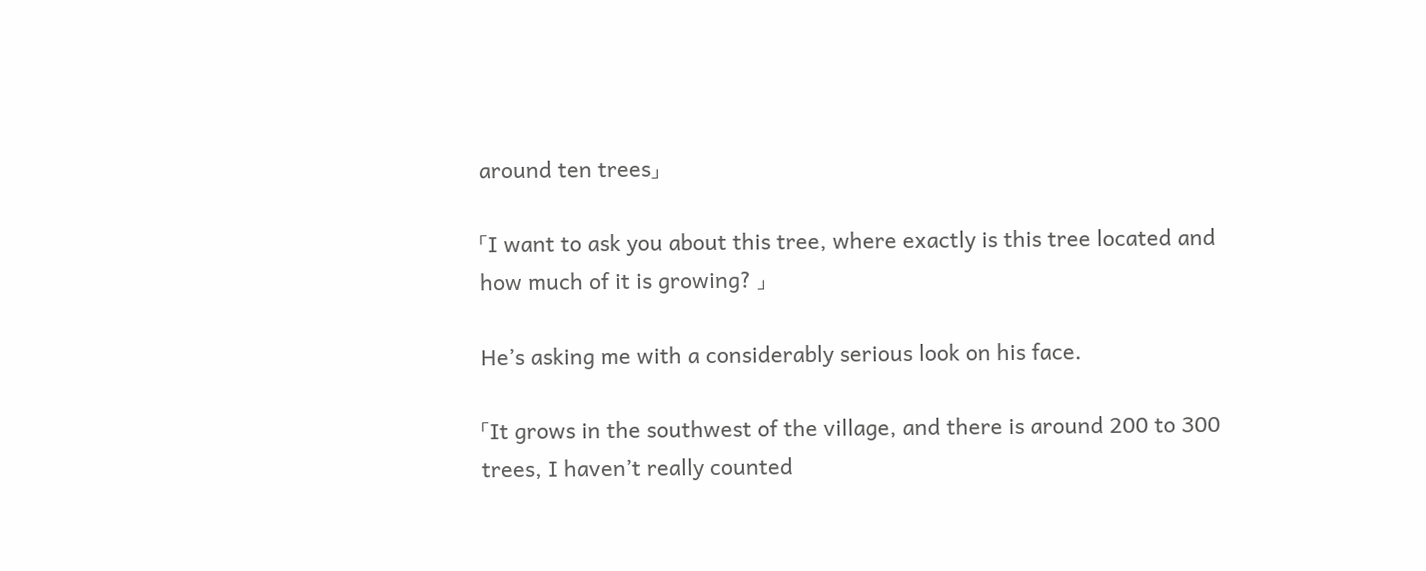around ten trees」

「I want to ask you about this tree, where exactly is this tree located and how much of it is growing? 」

He’s asking me with a considerably serious look on his face.

「It grows in the southwest of the village, and there is around 200 to 300 trees, I haven’t really counted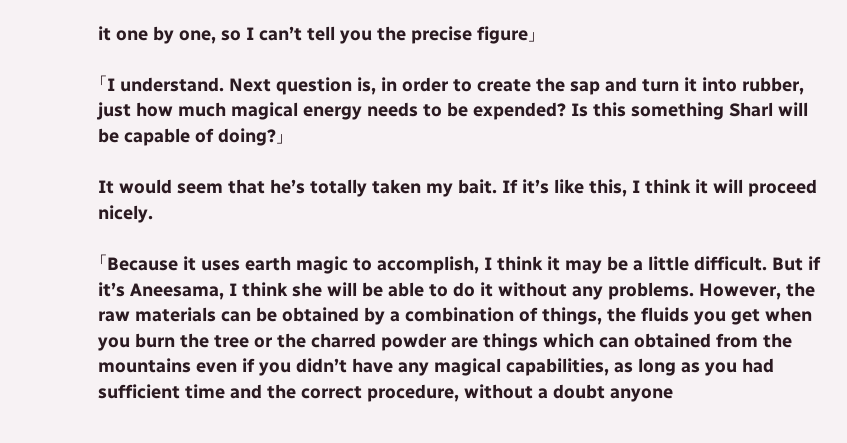it one by one, so I can’t tell you the precise figure」

「I understand. Next question is, in order to create the sap and turn it into rubber, just how much magical energy needs to be expended? Is this something Sharl will be capable of doing?」

It would seem that he’s totally taken my bait. If it’s like this, I think it will proceed nicely.

「Because it uses earth magic to accomplish, I think it may be a little difficult. But if it’s Aneesama, I think she will be able to do it without any problems. However, the raw materials can be obtained by a combination of things, the fluids you get when you burn the tree or the charred powder are things which can obtained from the mountains even if you didn’t have any magical capabilities, as long as you had sufficient time and the correct procedure, without a doubt anyone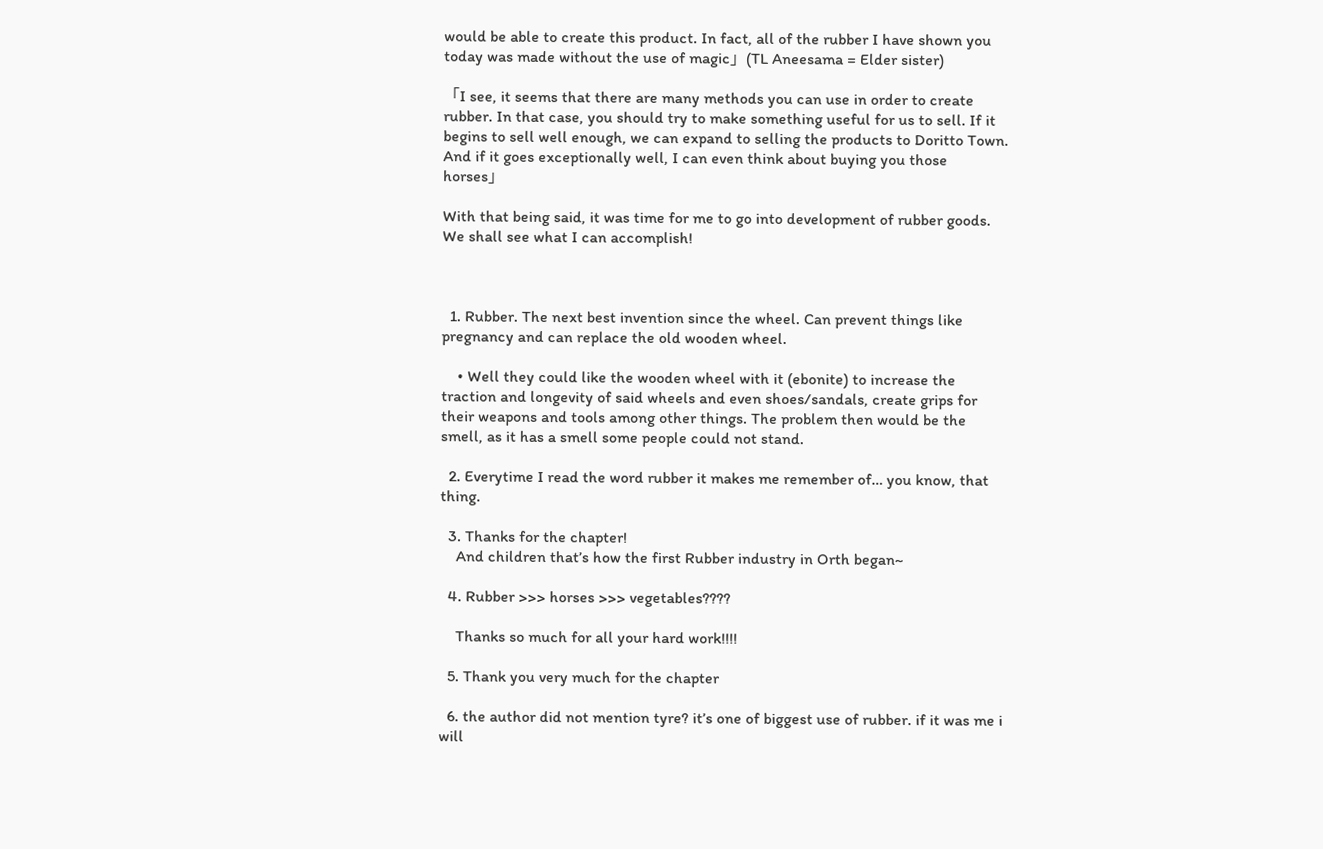would be able to create this product. In fact, all of the rubber I have shown you today was made without the use of magic」(TL Aneesama = Elder sister)

「I see, it seems that there are many methods you can use in order to create rubber. In that case, you should try to make something useful for us to sell. If it begins to sell well enough, we can expand to selling the products to Doritto Town. And if it goes exceptionally well, I can even think about buying you those horses」

With that being said, it was time for me to go into development of rubber goods. We shall see what I can accomplish!



  1. Rubber. The next best invention since the wheel. Can prevent things like pregnancy and can replace the old wooden wheel.

    • Well they could like the wooden wheel with it (ebonite) to increase the traction and longevity of said wheels and even shoes/sandals, create grips for their weapons and tools among other things. The problem then would be the smell, as it has a smell some people could not stand.

  2. Everytime I read the word rubber it makes me remember of… you know, that thing.

  3. Thanks for the chapter!
    And children that’s how the first Rubber industry in Orth began~

  4. Rubber >>> horses >>> vegetables????

    Thanks so much for all your hard work!!!!

  5. Thank you very much for the chapter

  6. the author did not mention tyre? it’s one of biggest use of rubber. if it was me i will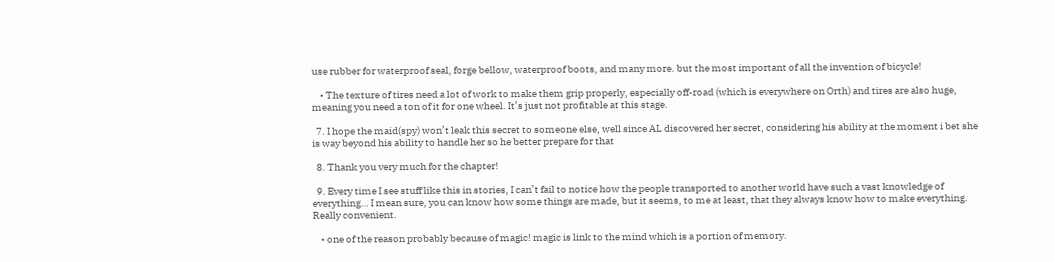use rubber for waterproof seal, forge bellow, waterproof boots, and many more. but the most important of all the invention of bicycle!

    • The texture of tires need a lot of work to make them grip properly, especially off-road (which is everywhere on Orth) and tires are also huge, meaning you need a ton of it for one wheel. It’s just not profitable at this stage.

  7. I hope the maid(spy) won’t leak this secret to someone else, well since AL discovered her secret, considering his ability at the moment i bet she is way beyond his ability to handle her so he better prepare for that

  8. Thank you very much for the chapter!

  9. Every time I see stuff like this in stories, I can’t fail to notice how the people transported to another world have such a vast knowledge of everything… I mean sure, you can know how some things are made, but it seems, to me at least, that they always know how to make everything. Really convenient.

    • one of the reason probably because of magic! magic is link to the mind which is a portion of memory.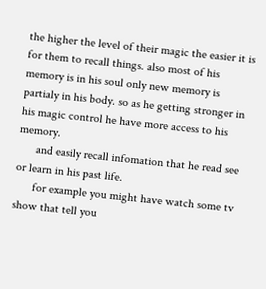the higher the level of their magic the easier it is for them to recall things. also most of his memory is in his soul only new memory is partialy in his body. so as he getting stronger in his magic control he have more access to his memory.
      and easily recall infomation that he read see or learn in his past life.
      for example you might have watch some tv show that tell you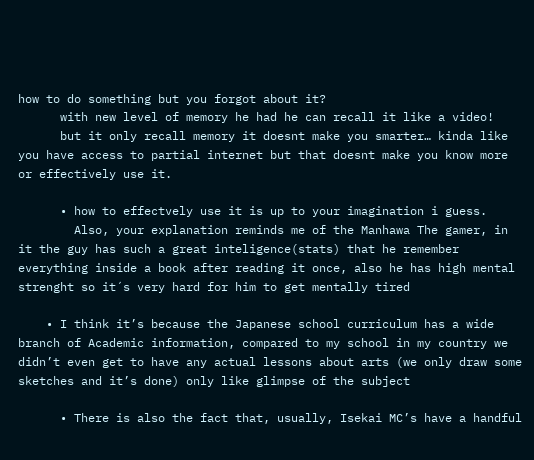how to do something but you forgot about it?
      with new level of memory he had he can recall it like a video!
      but it only recall memory it doesnt make you smarter… kinda like you have access to partial internet but that doesnt make you know more or effectively use it.

      • how to effectvely use it is up to your imagination i guess.
        Also, your explanation reminds me of the Manhawa The gamer, in it the guy has such a great inteligence(stats) that he remember everything inside a book after reading it once, also he has high mental strenght so it´s very hard for him to get mentally tired

    • I think it’s because the Japanese school curriculum has a wide branch of Academic information, compared to my school in my country we didn’t even get to have any actual lessons about arts (we only draw some sketches and it’s done) only like glimpse of the subject

      • There is also the fact that, usually, Isekai MC’s have a handful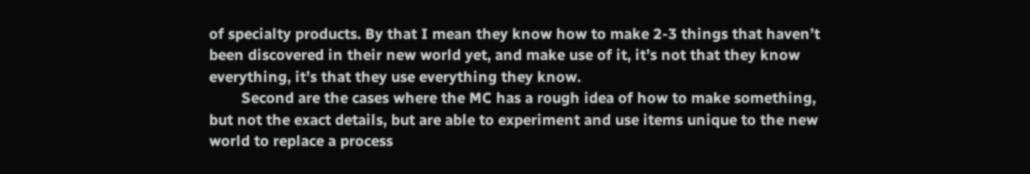of specialty products. By that I mean they know how to make 2-3 things that haven’t been discovered in their new world yet, and make use of it, it’s not that they know everything, it’s that they use everything they know.
        Second are the cases where the MC has a rough idea of how to make something, but not the exact details, but are able to experiment and use items unique to the new world to replace a process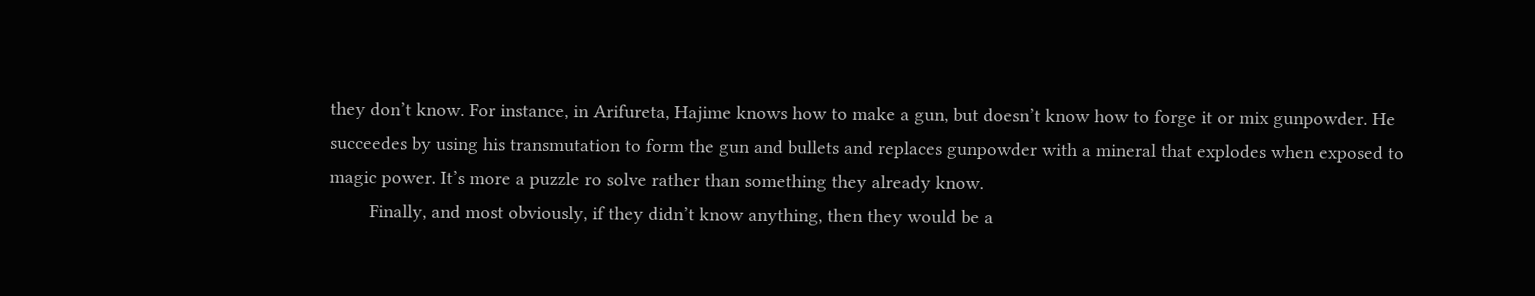they don’t know. For instance, in Arifureta, Hajime knows how to make a gun, but doesn’t know how to forge it or mix gunpowder. He succeedes by using his transmutation to form the gun and bullets and replaces gunpowder with a mineral that explodes when exposed to magic power. It’s more a puzzle ro solve rather than something they already know.
        Finally, and most obviously, if they didn’t know anything, then they would be a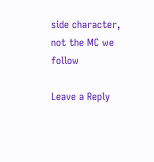side character, not the MC we follow

Leave a Reply